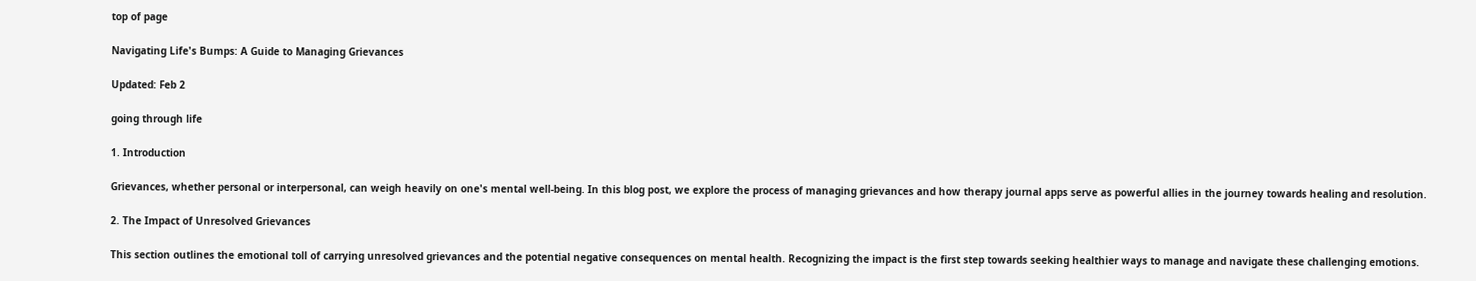top of page

Navigating Life's Bumps: A Guide to Managing Grievances

Updated: Feb 2

going through life

1. Introduction

Grievances, whether personal or interpersonal, can weigh heavily on one's mental well-being. In this blog post, we explore the process of managing grievances and how therapy journal apps serve as powerful allies in the journey towards healing and resolution.

2. The Impact of Unresolved Grievances

This section outlines the emotional toll of carrying unresolved grievances and the potential negative consequences on mental health. Recognizing the impact is the first step towards seeking healthier ways to manage and navigate these challenging emotions.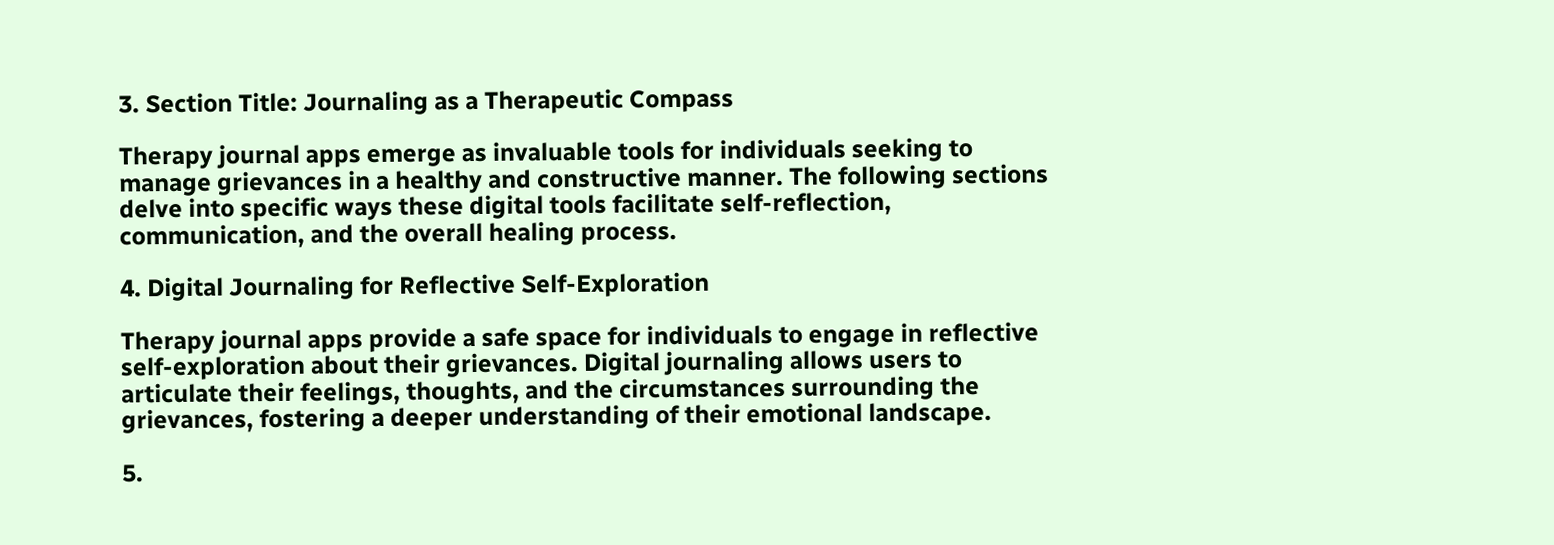3. Section Title: Journaling as a Therapeutic Compass

Therapy journal apps emerge as invaluable tools for individuals seeking to manage grievances in a healthy and constructive manner. The following sections delve into specific ways these digital tools facilitate self-reflection, communication, and the overall healing process.

4. Digital Journaling for Reflective Self-Exploration

Therapy journal apps provide a safe space for individuals to engage in reflective self-exploration about their grievances. Digital journaling allows users to articulate their feelings, thoughts, and the circumstances surrounding the grievances, fostering a deeper understanding of their emotional landscape.

5.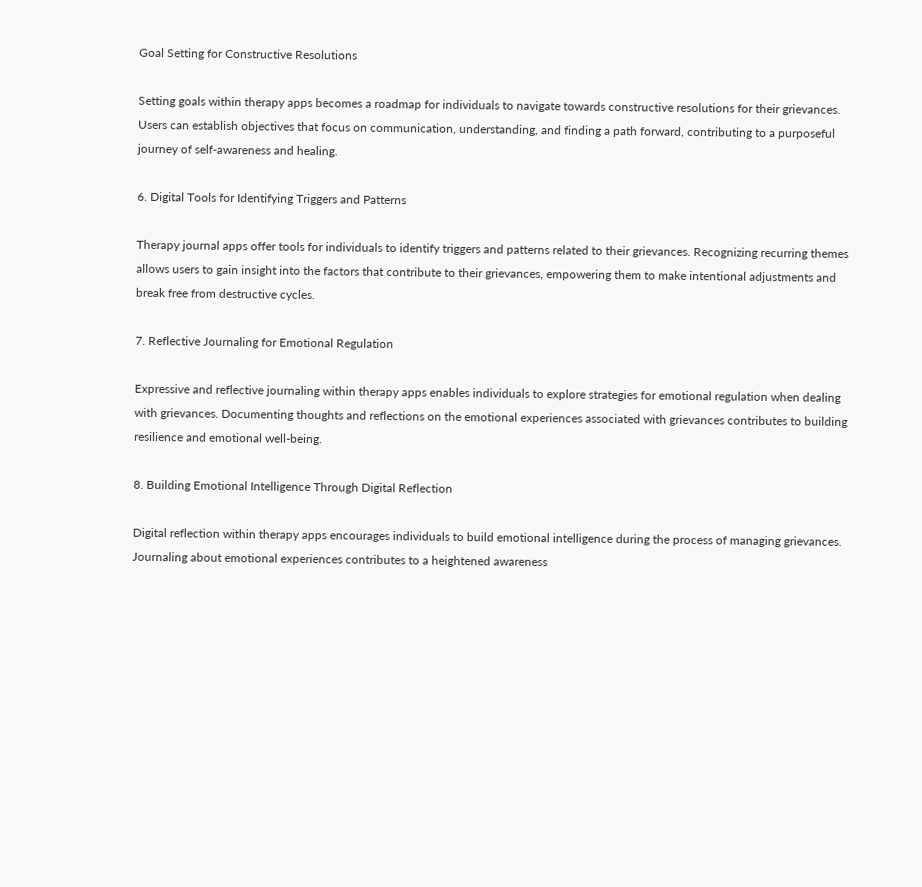Goal Setting for Constructive Resolutions

Setting goals within therapy apps becomes a roadmap for individuals to navigate towards constructive resolutions for their grievances. Users can establish objectives that focus on communication, understanding, and finding a path forward, contributing to a purposeful journey of self-awareness and healing.

6. Digital Tools for Identifying Triggers and Patterns

Therapy journal apps offer tools for individuals to identify triggers and patterns related to their grievances. Recognizing recurring themes allows users to gain insight into the factors that contribute to their grievances, empowering them to make intentional adjustments and break free from destructive cycles.

7. Reflective Journaling for Emotional Regulation

Expressive and reflective journaling within therapy apps enables individuals to explore strategies for emotional regulation when dealing with grievances. Documenting thoughts and reflections on the emotional experiences associated with grievances contributes to building resilience and emotional well-being.

8. Building Emotional Intelligence Through Digital Reflection

Digital reflection within therapy apps encourages individuals to build emotional intelligence during the process of managing grievances. Journaling about emotional experiences contributes to a heightened awareness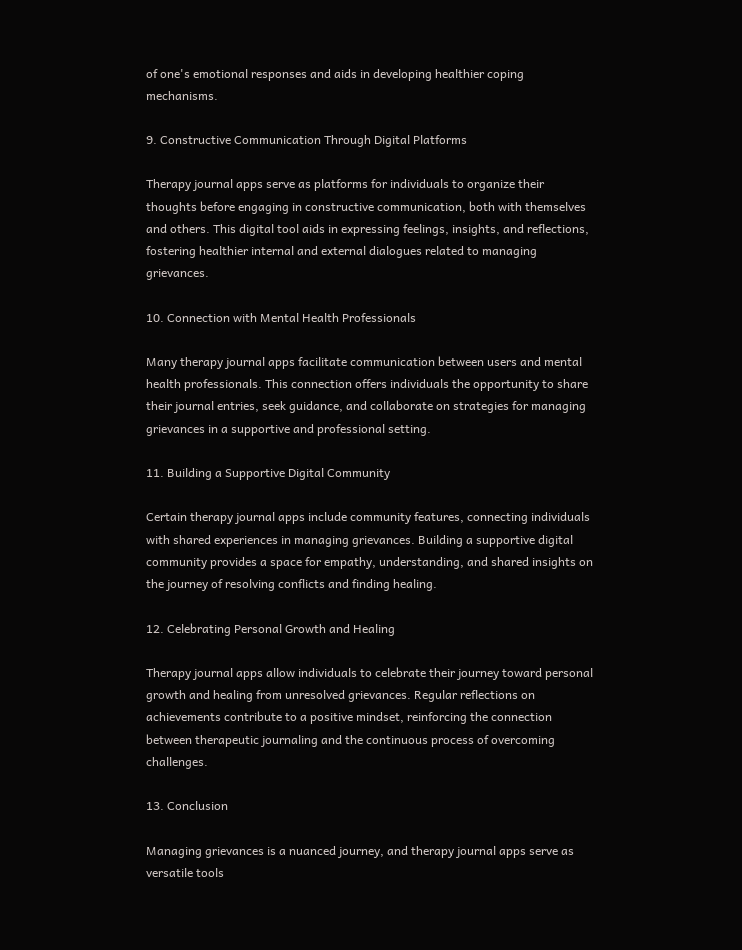of one's emotional responses and aids in developing healthier coping mechanisms.

9. Constructive Communication Through Digital Platforms

Therapy journal apps serve as platforms for individuals to organize their thoughts before engaging in constructive communication, both with themselves and others. This digital tool aids in expressing feelings, insights, and reflections, fostering healthier internal and external dialogues related to managing grievances.

10. Connection with Mental Health Professionals

Many therapy journal apps facilitate communication between users and mental health professionals. This connection offers individuals the opportunity to share their journal entries, seek guidance, and collaborate on strategies for managing grievances in a supportive and professional setting.

11. Building a Supportive Digital Community

Certain therapy journal apps include community features, connecting individuals with shared experiences in managing grievances. Building a supportive digital community provides a space for empathy, understanding, and shared insights on the journey of resolving conflicts and finding healing.

12. Celebrating Personal Growth and Healing

Therapy journal apps allow individuals to celebrate their journey toward personal growth and healing from unresolved grievances. Regular reflections on achievements contribute to a positive mindset, reinforcing the connection between therapeutic journaling and the continuous process of overcoming challenges.

13. Conclusion

Managing grievances is a nuanced journey, and therapy journal apps serve as versatile tools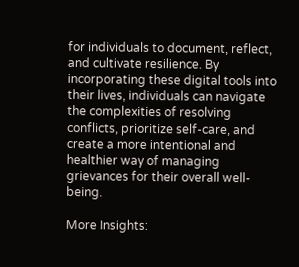for individuals to document, reflect, and cultivate resilience. By incorporating these digital tools into their lives, individuals can navigate the complexities of resolving conflicts, prioritize self-care, and create a more intentional and healthier way of managing grievances for their overall well-being.

More Insights: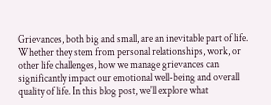Grievances, both big and small, are an inevitable part of life. Whether they stem from personal relationships, work, or other life challenges, how we manage grievances can significantly impact our emotional well-being and overall quality of life. In this blog post, we'll explore what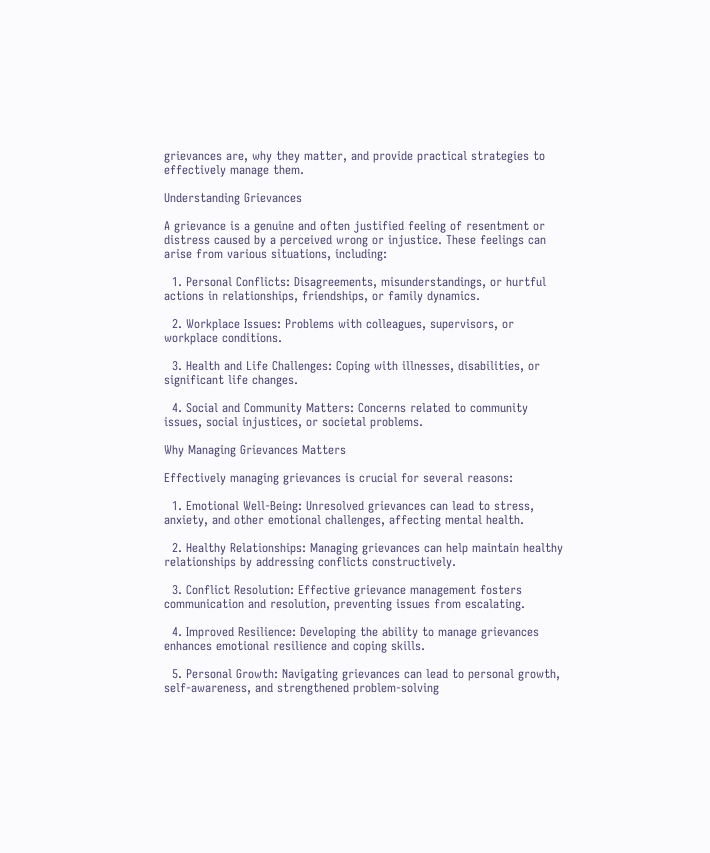grievances are, why they matter, and provide practical strategies to effectively manage them.

Understanding Grievances

A grievance is a genuine and often justified feeling of resentment or distress caused by a perceived wrong or injustice. These feelings can arise from various situations, including:

  1. Personal Conflicts: Disagreements, misunderstandings, or hurtful actions in relationships, friendships, or family dynamics.

  2. Workplace Issues: Problems with colleagues, supervisors, or workplace conditions.

  3. Health and Life Challenges: Coping with illnesses, disabilities, or significant life changes.

  4. Social and Community Matters: Concerns related to community issues, social injustices, or societal problems.

Why Managing Grievances Matters

Effectively managing grievances is crucial for several reasons:

  1. Emotional Well-Being: Unresolved grievances can lead to stress, anxiety, and other emotional challenges, affecting mental health.

  2. Healthy Relationships: Managing grievances can help maintain healthy relationships by addressing conflicts constructively.

  3. Conflict Resolution: Effective grievance management fosters communication and resolution, preventing issues from escalating.

  4. Improved Resilience: Developing the ability to manage grievances enhances emotional resilience and coping skills.

  5. Personal Growth: Navigating grievances can lead to personal growth, self-awareness, and strengthened problem-solving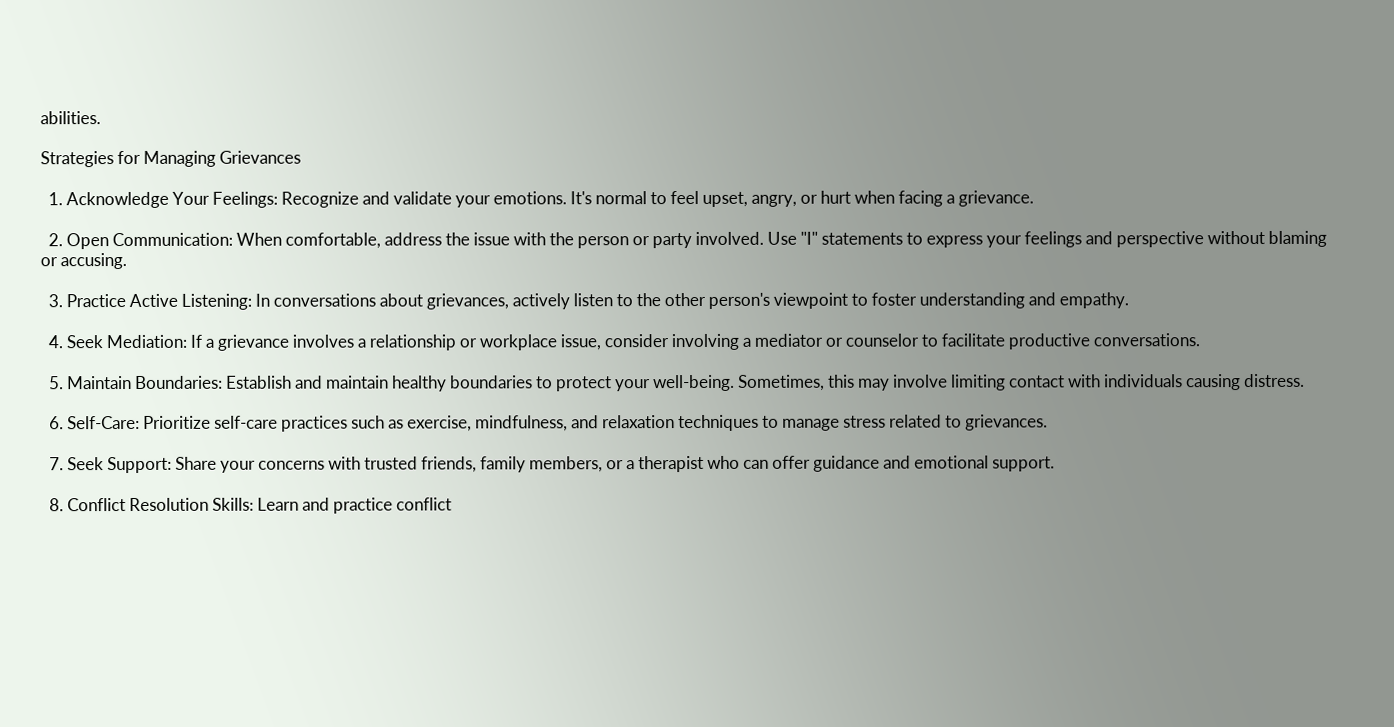abilities.

Strategies for Managing Grievances

  1. Acknowledge Your Feelings: Recognize and validate your emotions. It's normal to feel upset, angry, or hurt when facing a grievance.

  2. Open Communication: When comfortable, address the issue with the person or party involved. Use "I" statements to express your feelings and perspective without blaming or accusing.

  3. Practice Active Listening: In conversations about grievances, actively listen to the other person's viewpoint to foster understanding and empathy.

  4. Seek Mediation: If a grievance involves a relationship or workplace issue, consider involving a mediator or counselor to facilitate productive conversations.

  5. Maintain Boundaries: Establish and maintain healthy boundaries to protect your well-being. Sometimes, this may involve limiting contact with individuals causing distress.

  6. Self-Care: Prioritize self-care practices such as exercise, mindfulness, and relaxation techniques to manage stress related to grievances.

  7. Seek Support: Share your concerns with trusted friends, family members, or a therapist who can offer guidance and emotional support.

  8. Conflict Resolution Skills: Learn and practice conflict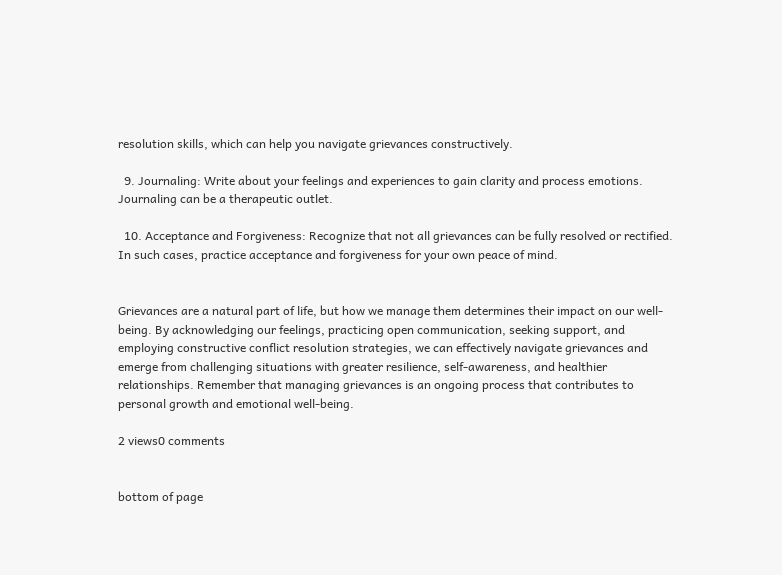resolution skills, which can help you navigate grievances constructively.

  9. Journaling: Write about your feelings and experiences to gain clarity and process emotions. Journaling can be a therapeutic outlet.

  10. Acceptance and Forgiveness: Recognize that not all grievances can be fully resolved or rectified. In such cases, practice acceptance and forgiveness for your own peace of mind.


Grievances are a natural part of life, but how we manage them determines their impact on our well-being. By acknowledging our feelings, practicing open communication, seeking support, and employing constructive conflict resolution strategies, we can effectively navigate grievances and emerge from challenging situations with greater resilience, self-awareness, and healthier relationships. Remember that managing grievances is an ongoing process that contributes to personal growth and emotional well-being.

2 views0 comments


bottom of page